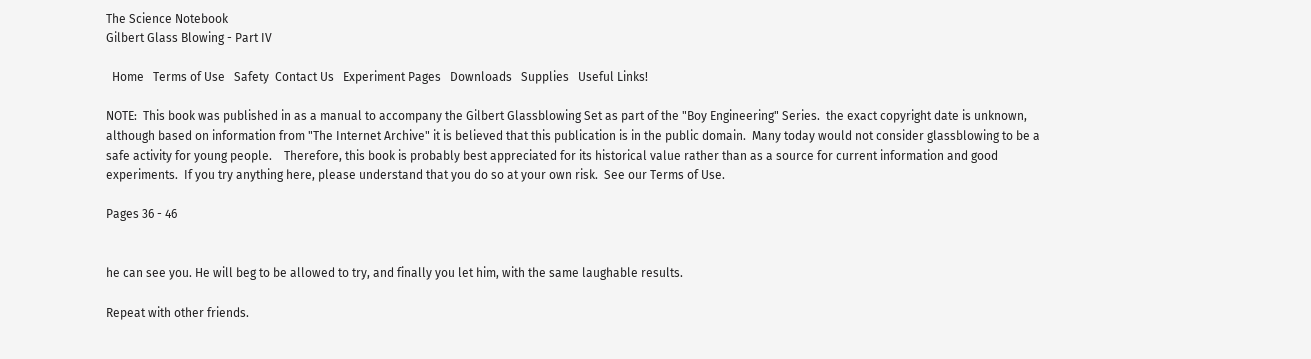The Science Notebook
Gilbert Glass Blowing - Part IV

  Home   Terms of Use   Safety  Contact Us   Experiment Pages   Downloads   Supplies   Useful Links!

NOTE:  This book was published in as a manual to accompany the Gilbert Glassblowing Set as part of the "Boy Engineering" Series.  the exact copyright date is unknown, although based on information from "The Internet Archive" it is believed that this publication is in the public domain.  Many today would not consider glassblowing to be a safe activity for young people.    Therefore, this book is probably best appreciated for its historical value rather than as a source for current information and good experiments.  If you try anything here, please understand that you do so at your own risk.  See our Terms of Use.

Pages 36 - 46


he can see you. He will beg to be allowed to try, and finally you let him, with the same laughable results.

Repeat with other friends.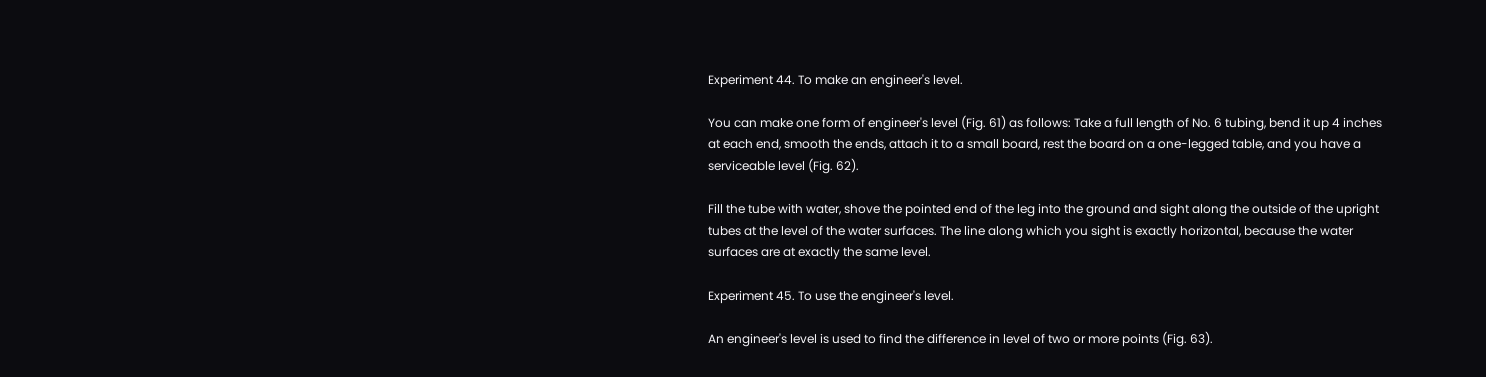Experiment 44. To make an engineer's level.

You can make one form of engineer's level (Fig. 61) as follows: Take a full length of No. 6 tubing, bend it up 4 inches at each end, smooth the ends, attach it to a small board, rest the board on a one-legged table, and you have a serviceable level (Fig. 62).

Fill the tube with water, shove the pointed end of the leg into the ground and sight along the outside of the upright tubes at the level of the water surfaces. The line along which you sight is exactly horizontal, because the water surfaces are at exactly the same level.

Experiment 45. To use the engineer's level.

An engineer's level is used to find the difference in level of two or more points (Fig. 63).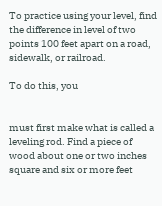To practice using your level, find the difference in level of two points 100 feet apart on a road, sidewalk, or railroad.

To do this, you


must first make what is called a leveling rod. Find a piece of wood about one or two inches square and six or more feet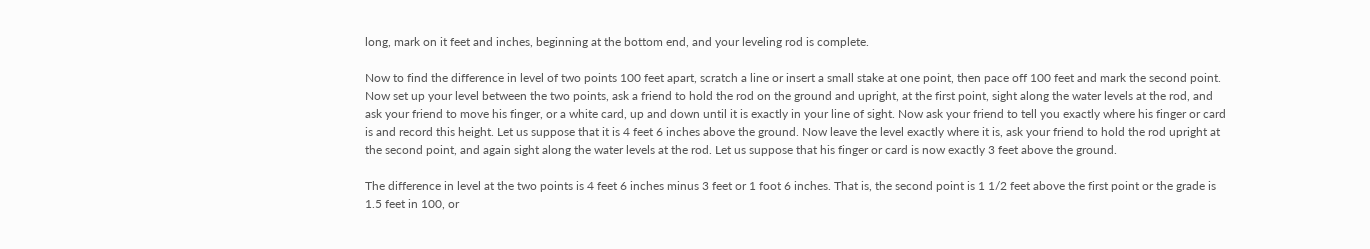long, mark on it feet and inches, beginning at the bottom end, and your leveling rod is complete.

Now to find the difference in level of two points 100 feet apart, scratch a line or insert a small stake at one point, then pace off 100 feet and mark the second point. Now set up your level between the two points, ask a friend to hold the rod on the ground and upright, at the first point, sight along the water levels at the rod, and ask your friend to move his finger, or a white card, up and down until it is exactly in your line of sight. Now ask your friend to tell you exactly where his finger or card is and record this height. Let us suppose that it is 4 feet 6 inches above the ground. Now leave the level exactly where it is, ask your friend to hold the rod upright at the second point, and again sight along the water levels at the rod. Let us suppose that his finger or card is now exactly 3 feet above the ground.

The difference in level at the two points is 4 feet 6 inches minus 3 feet or 1 foot 6 inches. That is, the second point is 1 1/2 feet above the first point or the grade is 1.5 feet in 100, or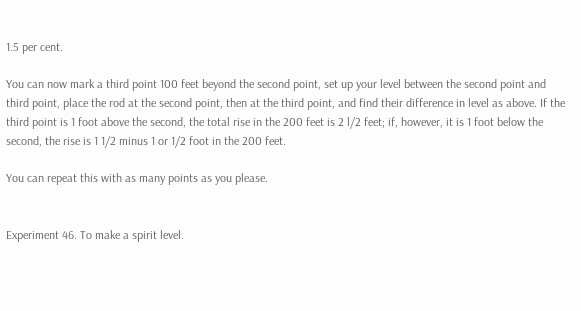1.5 per cent.

You can now mark a third point 100 feet beyond the second point, set up your level between the second point and third point, place the rod at the second point, then at the third point, and find their difference in level as above. If the third point is 1 foot above the second, the total rise in the 200 feet is 2 l/2 feet; if, however, it is 1 foot below the second, the rise is 1 1/2 minus 1 or 1/2 foot in the 200 feet.

You can repeat this with as many points as you please.


Experiment 46. To make a spirit level.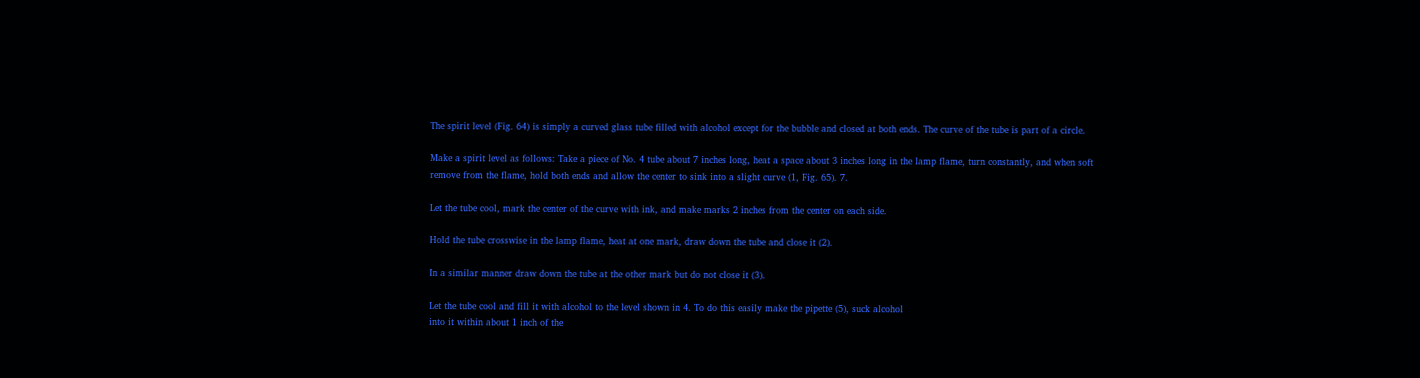The spirit level (Fig. 64) is simply a curved glass tube filled with alcohol except for the bubble and closed at both ends. The curve of the tube is part of a circle.

Make a spirit level as follows: Take a piece of No. 4 tube about 7 inches long, heat a space about 3 inches long in the lamp flame, turn constantly, and when soft remove from the flame, hold both ends and allow the center to sink into a slight curve (1, Fig. 65). 7.

Let the tube cool, mark the center of the curve with ink, and make marks 2 inches from the center on each side.

Hold the tube crosswise in the lamp flame, heat at one mark, draw down the tube and close it (2).

In a similar manner draw down the tube at the other mark but do not close it (3).

Let the tube cool and fill it with alcohol to the level shown in 4. To do this easily make the pipette (5), suck alcohol
into it within about 1 inch of the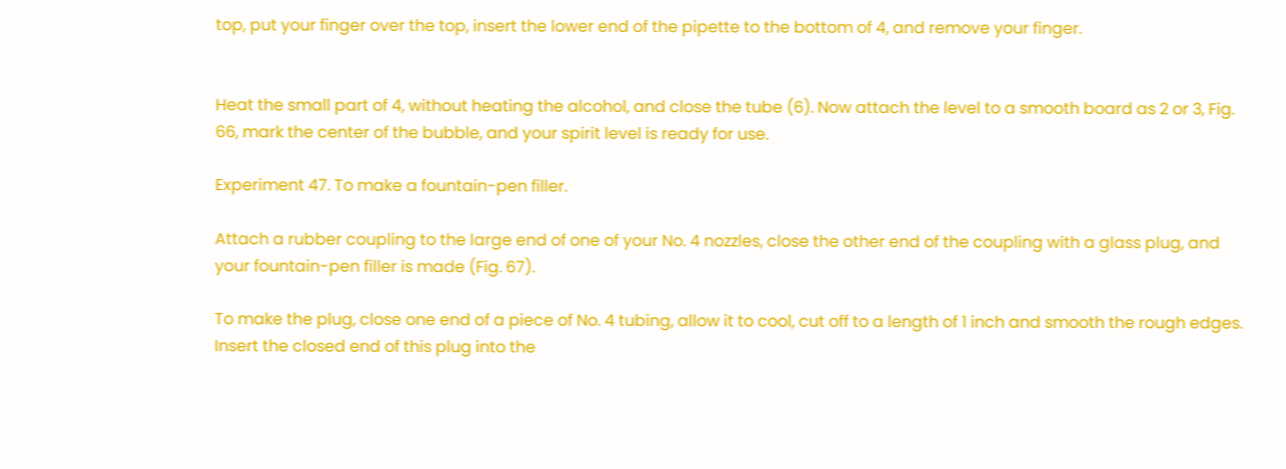top, put your finger over the top, insert the lower end of the pipette to the bottom of 4, and remove your finger.


Heat the small part of 4, without heating the alcohol, and close the tube (6). Now attach the level to a smooth board as 2 or 3, Fig. 66, mark the center of the bubble, and your spirit level is ready for use.

Experiment 47. To make a fountain-pen filler.

Attach a rubber coupling to the large end of one of your No. 4 nozzles, close the other end of the coupling with a glass plug, and your fountain-pen filler is made (Fig. 67).

To make the plug, close one end of a piece of No. 4 tubing, allow it to cool, cut off to a length of 1 inch and smooth the rough edges. Insert the closed end of this plug into the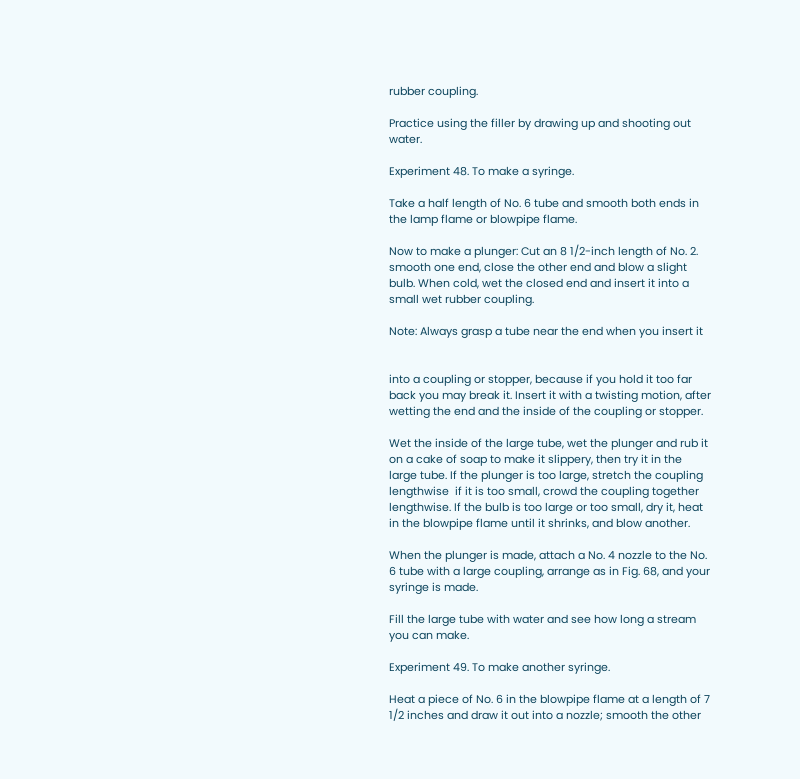rubber coupling.

Practice using the filler by drawing up and shooting out water.

Experiment 48. To make a syringe.

Take a half length of No. 6 tube and smooth both ends in the lamp flame or blowpipe flame.

Now to make a plunger: Cut an 8 1/2-inch length of No. 2. smooth one end, close the other end and blow a slight bulb. When cold, wet the closed end and insert it into a small wet rubber coupling.

Note: Always grasp a tube near the end when you insert it


into a coupling or stopper, because if you hold it too far back you may break it. Insert it with a twisting motion, after wetting the end and the inside of the coupling or stopper.

Wet the inside of the large tube, wet the plunger and rub it on a cake of soap to make it slippery, then try it in the large tube. If the plunger is too large, stretch the coupling lengthwise  if it is too small, crowd the coupling together lengthwise. If the bulb is too large or too small, dry it, heat in the blowpipe flame until it shrinks, and blow another.

When the plunger is made, attach a No. 4 nozzle to the No. 6 tube with a large coupling, arrange as in Fig. 68, and your syringe is made.

Fill the large tube with water and see how long a stream you can make.

Experiment 49. To make another syringe.

Heat a piece of No. 6 in the blowpipe flame at a length of 7 1/2 inches and draw it out into a nozzle; smooth the other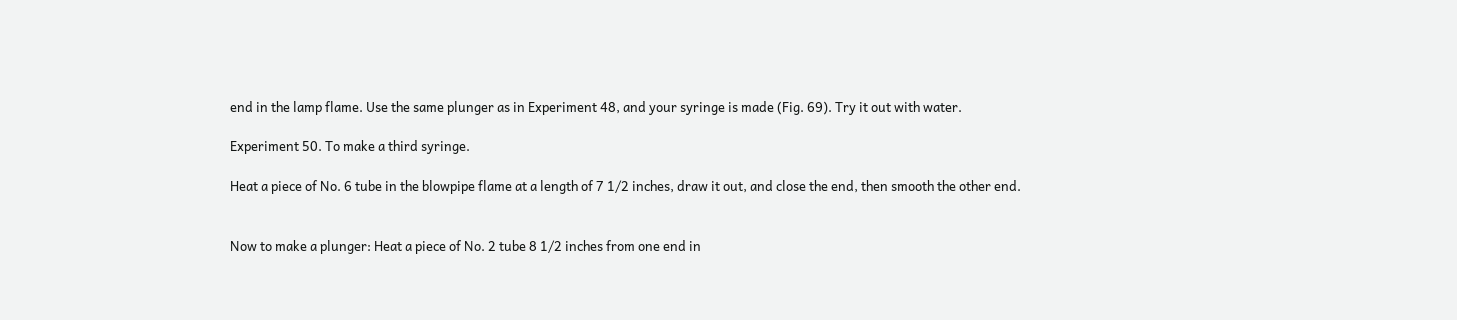end in the lamp flame. Use the same plunger as in Experiment 48, and your syringe is made (Fig. 69). Try it out with water.

Experiment 50. To make a third syringe.

Heat a piece of No. 6 tube in the blowpipe flame at a length of 7 1/2 inches, draw it out, and close the end, then smooth the other end.


Now to make a plunger: Heat a piece of No. 2 tube 8 1/2 inches from one end in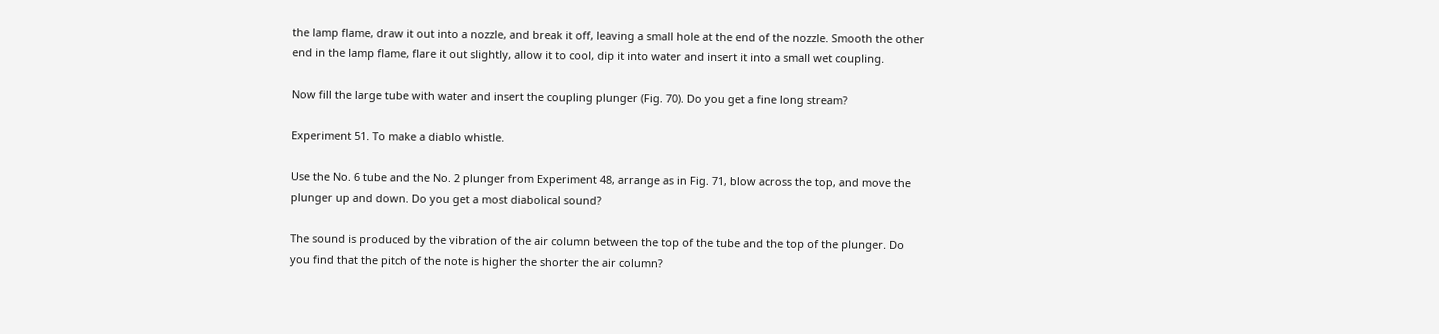the lamp flame, draw it out into a nozzle, and break it off, leaving a small hole at the end of the nozzle. Smooth the other end in the lamp flame, flare it out slightly, allow it to cool, dip it into water and insert it into a small wet coupling.

Now fill the large tube with water and insert the coupling plunger (Fig. 70). Do you get a fine long stream?

Experiment 51. To make a diablo whistle.

Use the No. 6 tube and the No. 2 plunger from Experiment 48, arrange as in Fig. 71, blow across the top, and move the plunger up and down. Do you get a most diabolical sound?

The sound is produced by the vibration of the air column between the top of the tube and the top of the plunger. Do you find that the pitch of the note is higher the shorter the air column?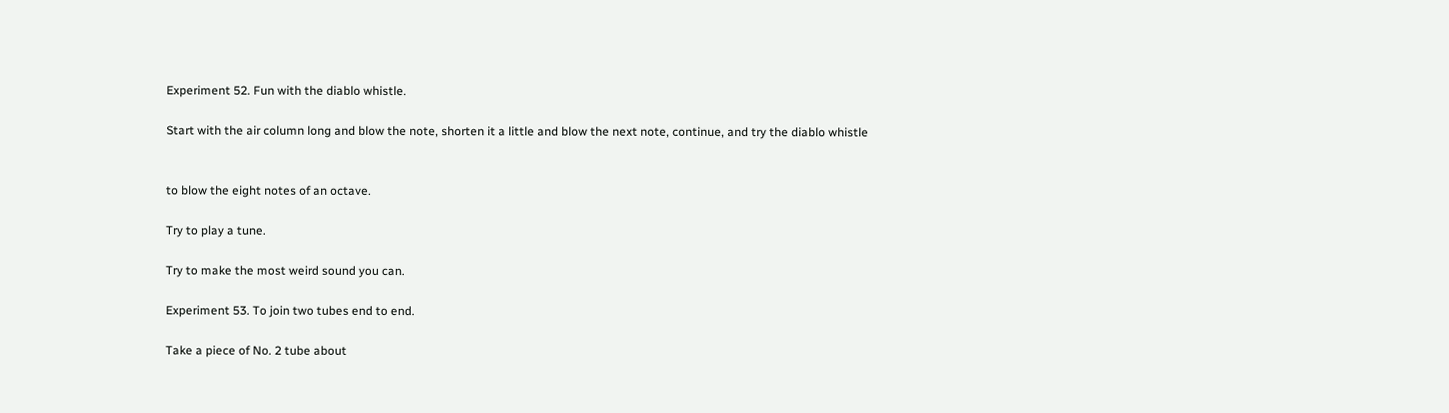Experiment 52. Fun with the diablo whistle.

Start with the air column long and blow the note, shorten it a little and blow the next note, continue, and try the diablo whistle


to blow the eight notes of an octave.

Try to play a tune.

Try to make the most weird sound you can.

Experiment 53. To join two tubes end to end.

Take a piece of No. 2 tube about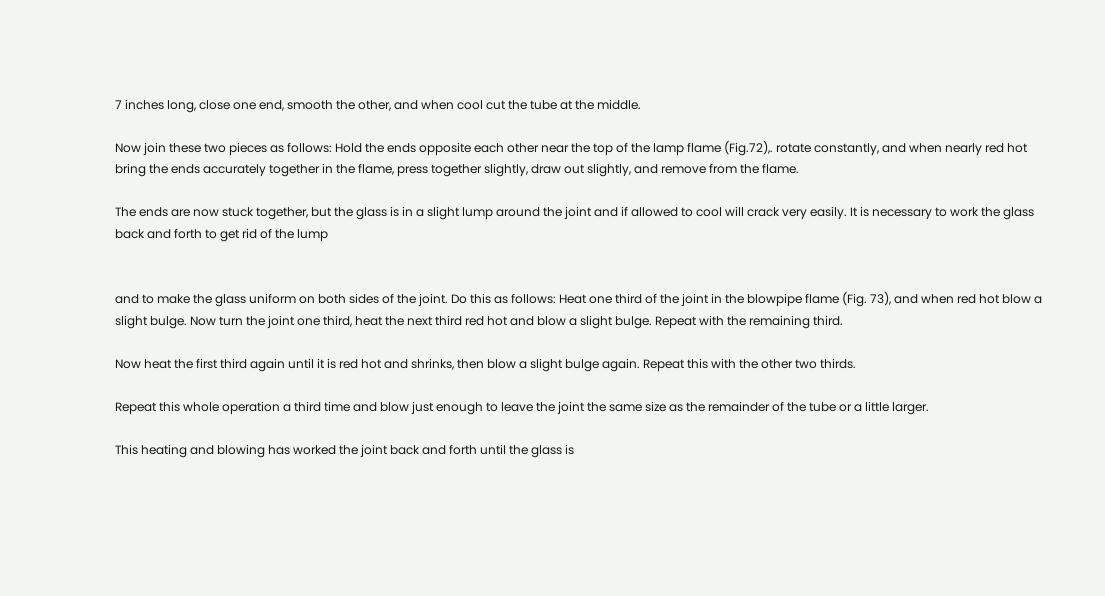7 inches long, close one end, smooth the other, and when cool cut the tube at the middle.

Now join these two pieces as follows: Hold the ends opposite each other near the top of the lamp flame (Fig.72),. rotate constantly, and when nearly red hot bring the ends accurately together in the flame, press together slightly, draw out slightly, and remove from the flame.

The ends are now stuck together, but the glass is in a slight lump around the joint and if allowed to cool will crack very easily. It is necessary to work the glass back and forth to get rid of the lump


and to make the glass uniform on both sides of the joint. Do this as follows: Heat one third of the joint in the blowpipe flame (Fig. 73), and when red hot blow a slight bulge. Now turn the joint one third, heat the next third red hot and blow a slight bulge. Repeat with the remaining third.

Now heat the first third again until it is red hot and shrinks, then blow a slight bulge again. Repeat this with the other two thirds.

Repeat this whole operation a third time and blow just enough to leave the joint the same size as the remainder of the tube or a little larger.

This heating and blowing has worked the joint back and forth until the glass is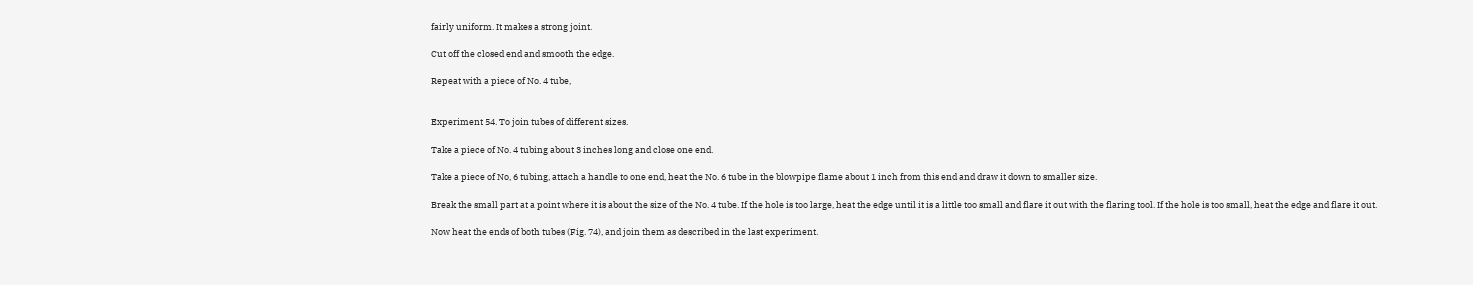fairly uniform. It makes a strong joint.

Cut off the closed end and smooth the edge.

Repeat with a piece of No. 4 tube,


Experiment 54. To join tubes of different sizes.

Take a piece of No. 4 tubing about 3 inches long and close one end.

Take a piece of No, 6 tubing, attach a handle to one end, heat the No. 6 tube in the blowpipe flame about 1 inch from this end and draw it down to smaller size.

Break the small part at a point where it is about the size of the No. 4 tube. If the hole is too large, heat the edge until it is a little too small and flare it out with the flaring tool. If the hole is too small, heat the edge and flare it out.

Now heat the ends of both tubes (Fig. 74), and join them as described in the last experiment.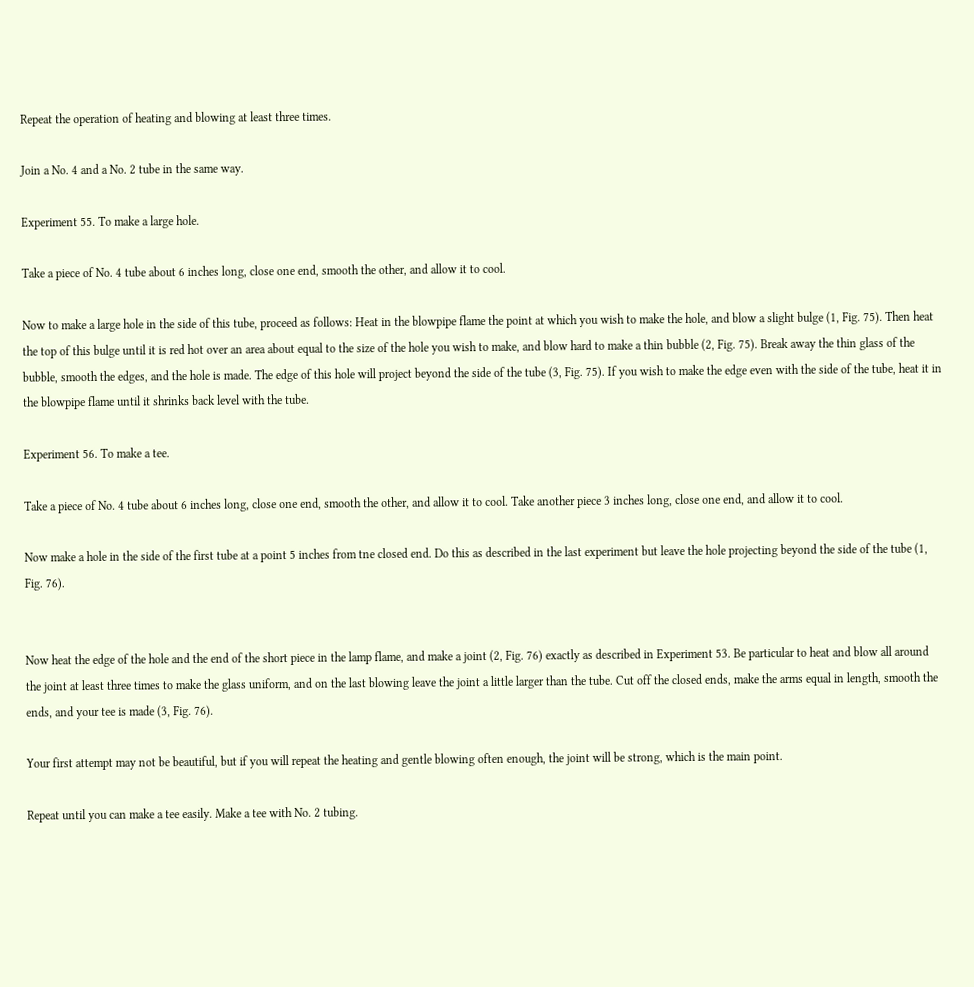Repeat the operation of heating and blowing at least three times.

Join a No. 4 and a No. 2 tube in the same way.

Experiment 55. To make a large hole.

Take a piece of No. 4 tube about 6 inches long, close one end, smooth the other, and allow it to cool.

Now to make a large hole in the side of this tube, proceed as follows: Heat in the blowpipe flame the point at which you wish to make the hole, and blow a slight bulge (1, Fig. 75). Then heat the top of this bulge until it is red hot over an area about equal to the size of the hole you wish to make, and blow hard to make a thin bubble (2, Fig. 75). Break away the thin glass of the bubble, smooth the edges, and the hole is made. The edge of this hole will project beyond the side of the tube (3, Fig. 75). If you wish to make the edge even with the side of the tube, heat it in the blowpipe flame until it shrinks back level with the tube.

Experiment 56. To make a tee.

Take a piece of No. 4 tube about 6 inches long, close one end, smooth the other, and allow it to cool. Take another piece 3 inches long, close one end, and allow it to cool.

Now make a hole in the side of the first tube at a point 5 inches from tne closed end. Do this as described in the last experiment but leave the hole projecting beyond the side of the tube (1, Fig. 76).


Now heat the edge of the hole and the end of the short piece in the lamp flame, and make a joint (2, Fig. 76) exactly as described in Experiment 53. Be particular to heat and blow all around the joint at least three times to make the glass uniform, and on the last blowing leave the joint a little larger than the tube. Cut off the closed ends, make the arms equal in length, smooth the ends, and your tee is made (3, Fig. 76).

Your first attempt may not be beautiful, but if you will repeat the heating and gentle blowing often enough, the joint will be strong, which is the main point.

Repeat until you can make a tee easily. Make a tee with No. 2 tubing.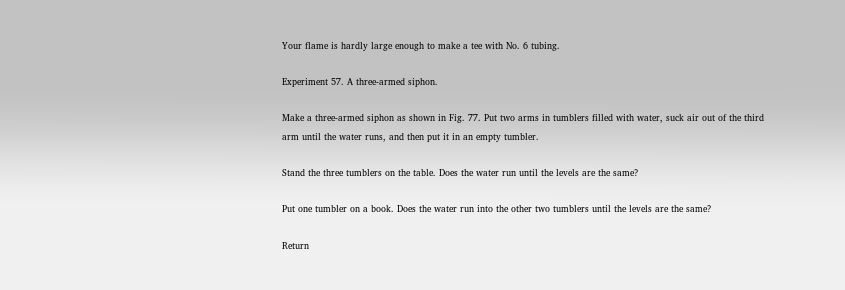Your flame is hardly large enough to make a tee with No. 6 tubing.

Experiment 57. A three-armed siphon.

Make a three-armed siphon as shown in Fig. 77. Put two arms in tumblers filled with water, suck air out of the third arm until the water runs, and then put it in an empty tumbler.

Stand the three tumblers on the table. Does the water run until the levels are the same?

Put one tumbler on a book. Does the water run into the other two tumblers until the levels are the same?

Return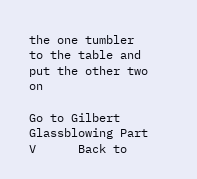the one tumbler to the table and put the other two on

Go to Gilbert Glassblowing Part V      Back to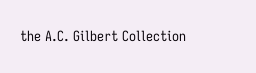the A.C. Gilbert Collection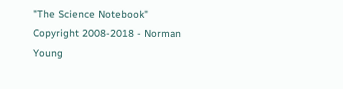"The Science Notebook"  Copyright 2008-2018 - Norman Young